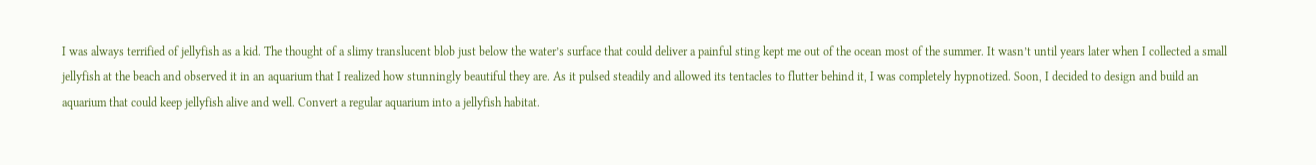I was always terrified of jellyfish as a kid. The thought of a slimy translucent blob just below the water’s surface that could deliver a painful sting kept me out of the ocean most of the summer. It wasn’t until years later when I collected a small jellyfish at the beach and observed it in an aquarium that I realized how stunningly beautiful they are. As it pulsed steadily and allowed its tentacles to flutter behind it, I was completely hypnotized. Soon, I decided to design and build an aquarium that could keep jellyfish alive and well. Convert a regular aquarium into a jellyfish habitat.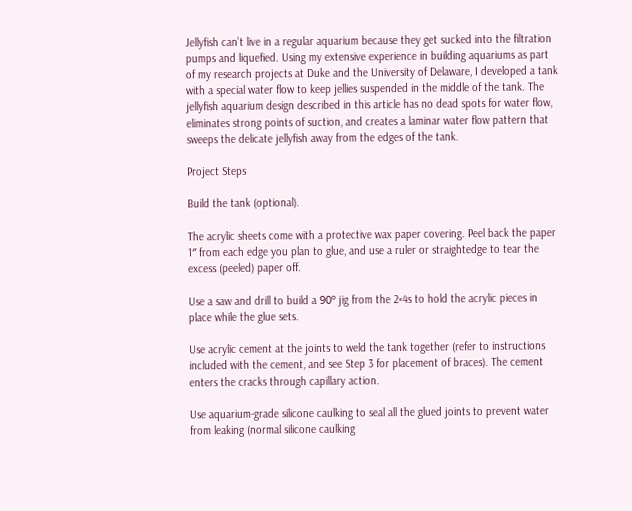Jellyfish can’t live in a regular aquarium because they get sucked into the filtration pumps and liquefied. Using my extensive experience in building aquariums as part of my research projects at Duke and the University of Delaware, I developed a tank with a special water flow to keep jellies suspended in the middle of the tank. The jellyfish aquarium design described in this article has no dead spots for water flow, eliminates strong points of suction, and creates a laminar water flow pattern that sweeps the delicate jellyfish away from the edges of the tank.

Project Steps

Build the tank (optional).

The acrylic sheets come with a protective wax paper covering. Peel back the paper 1″ from each edge you plan to glue, and use a ruler or straightedge to tear the excess (peeled) paper off.

Use a saw and drill to build a 90º jig from the 2×4s to hold the acrylic pieces in place while the glue sets.

Use acrylic cement at the joints to weld the tank together (refer to instructions included with the cement, and see Step 3 for placement of braces). The cement enters the cracks through capillary action.

Use aquarium-grade silicone caulking to seal all the glued joints to prevent water from leaking (normal silicone caulking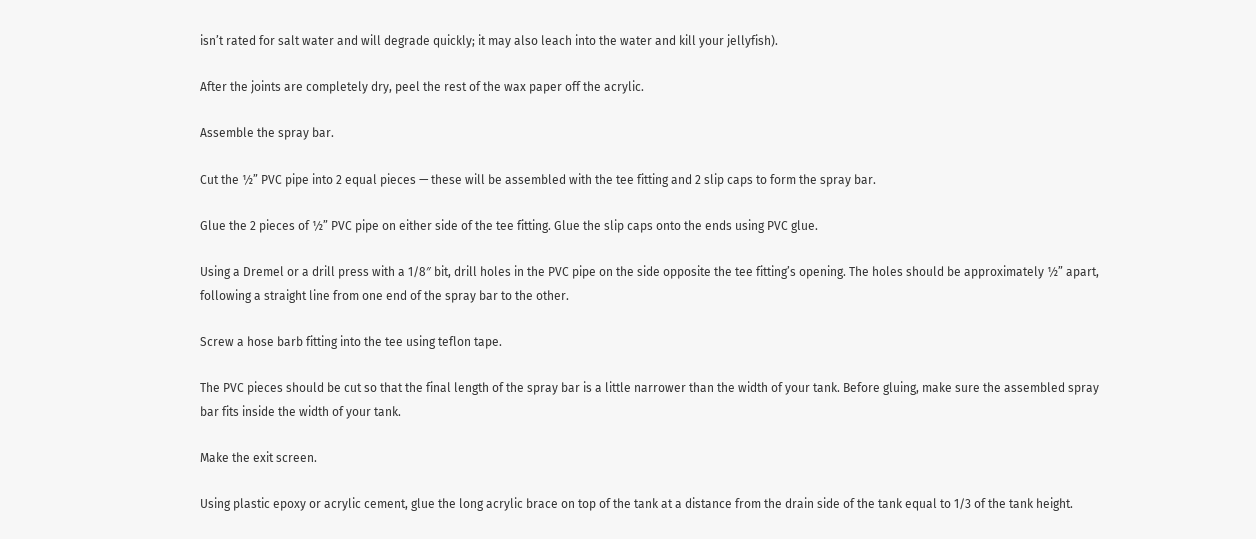isn’t rated for salt water and will degrade quickly; it may also leach into the water and kill your jellyfish).

After the joints are completely dry, peel the rest of the wax paper off the acrylic.

Assemble the spray bar.

Cut the ½” PVC pipe into 2 equal pieces — these will be assembled with the tee fitting and 2 slip caps to form the spray bar.

Glue the 2 pieces of ½” PVC pipe on either side of the tee fitting. Glue the slip caps onto the ends using PVC glue.

Using a Dremel or a drill press with a 1/8″ bit, drill holes in the PVC pipe on the side opposite the tee fitting’s opening. The holes should be approximately ½” apart, following a straight line from one end of the spray bar to the other.

Screw a hose barb fitting into the tee using teflon tape.

The PVC pieces should be cut so that the final length of the spray bar is a little narrower than the width of your tank. Before gluing, make sure the assembled spray bar fits inside the width of your tank.

Make the exit screen.

Using plastic epoxy or acrylic cement, glue the long acrylic brace on top of the tank at a distance from the drain side of the tank equal to 1/3 of the tank height.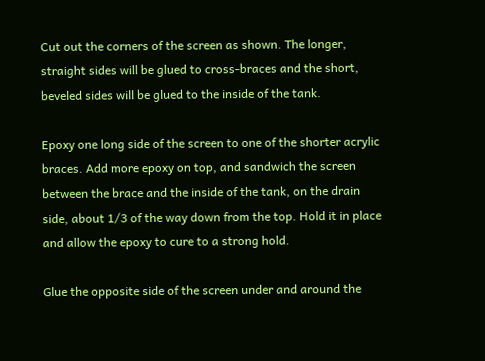Cut out the corners of the screen as shown. The longer, straight sides will be glued to cross-braces and the short, beveled sides will be glued to the inside of the tank.

Epoxy one long side of the screen to one of the shorter acrylic braces. Add more epoxy on top, and sandwich the screen between the brace and the inside of the tank, on the drain side, about 1/3 of the way down from the top. Hold it in place and allow the epoxy to cure to a strong hold.

Glue the opposite side of the screen under and around the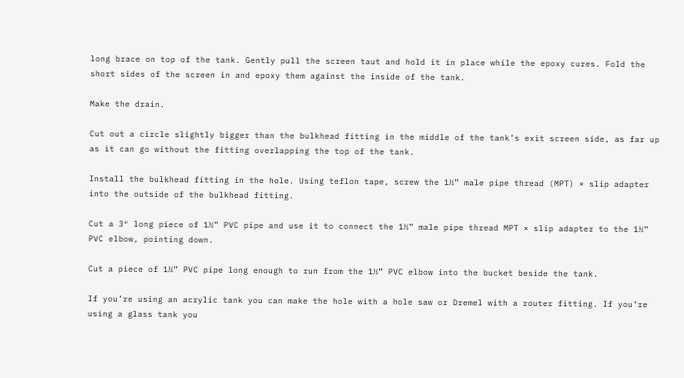long brace on top of the tank. Gently pull the screen taut and hold it in place while the epoxy cures. Fold the short sides of the screen in and epoxy them against the inside of the tank.

Make the drain.

Cut out a circle slightly bigger than the bulkhead fitting in the middle of the tank’s exit screen side, as far up as it can go without the fitting overlapping the top of the tank.

Install the bulkhead fitting in the hole. Using teflon tape, screw the 1½” male pipe thread (MPT) × slip adapter into the outside of the bulkhead fitting.

Cut a 3″ long piece of 1½” PVC pipe and use it to connect the 1½” male pipe thread MPT × slip adapter to the 1½” PVC elbow, pointing down.

Cut a piece of 1½” PVC pipe long enough to run from the 1½” PVC elbow into the bucket beside the tank.

If you’re using an acrylic tank you can make the hole with a hole saw or Dremel with a router fitting. If you’re using a glass tank you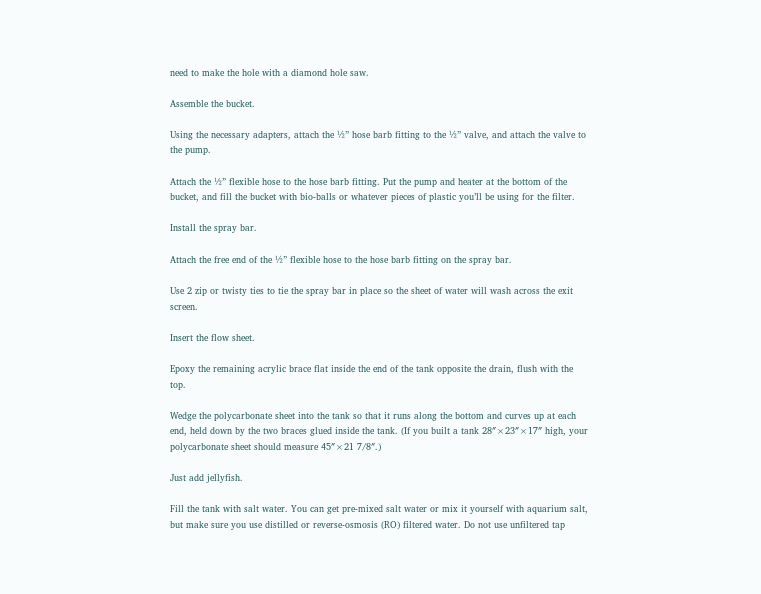need to make the hole with a diamond hole saw.

Assemble the bucket.

Using the necessary adapters, attach the ½” hose barb fitting to the ½” valve, and attach the valve to the pump.

Attach the ½” flexible hose to the hose barb fitting. Put the pump and heater at the bottom of the bucket, and fill the bucket with bio-balls or whatever pieces of plastic you’ll be using for the filter.

Install the spray bar.

Attach the free end of the ½” flexible hose to the hose barb fitting on the spray bar.

Use 2 zip or twisty ties to tie the spray bar in place so the sheet of water will wash across the exit screen.

Insert the flow sheet.

Epoxy the remaining acrylic brace flat inside the end of the tank opposite the drain, flush with the top.

Wedge the polycarbonate sheet into the tank so that it runs along the bottom and curves up at each end, held down by the two braces glued inside the tank. (If you built a tank 28″×23″×17″ high, your polycarbonate sheet should measure 45″×21 7/8″.)

Just add jellyfish.

Fill the tank with salt water. You can get pre-mixed salt water or mix it yourself with aquarium salt, but make sure you use distilled or reverse-osmosis (RO) filtered water. Do not use unfiltered tap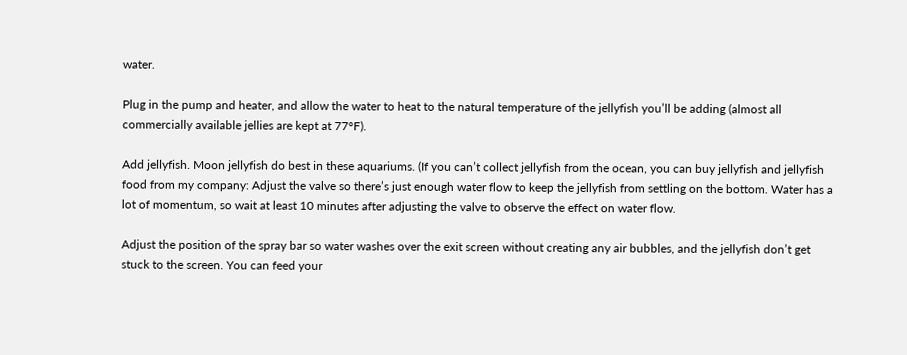water.

Plug in the pump and heater, and allow the water to heat to the natural temperature of the jellyfish you’ll be adding (almost all commercially available jellies are kept at 77°F).

Add jellyfish. Moon jellyfish do best in these aquariums. (If you can’t collect jellyfish from the ocean, you can buy jellyfish and jellyfish food from my company: Adjust the valve so there’s just enough water flow to keep the jellyfish from settling on the bottom. Water has a lot of momentum, so wait at least 10 minutes after adjusting the valve to observe the effect on water flow.

Adjust the position of the spray bar so water washes over the exit screen without creating any air bubbles, and the jellyfish don’t get stuck to the screen. You can feed your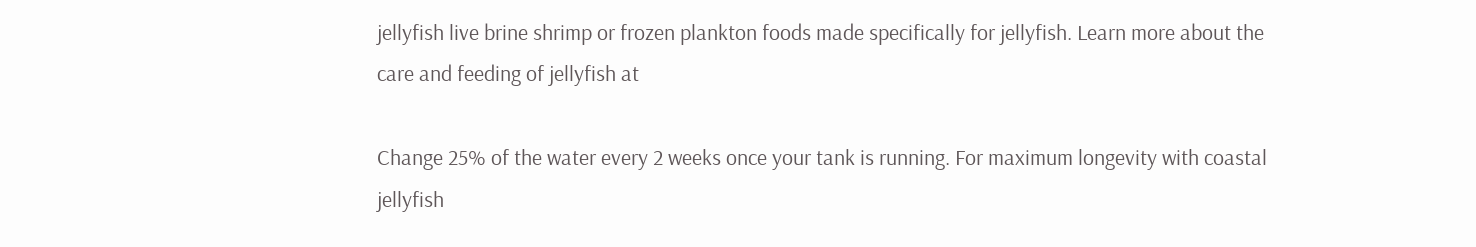jellyfish live brine shrimp or frozen plankton foods made specifically for jellyfish. Learn more about the care and feeding of jellyfish at

Change 25% of the water every 2 weeks once your tank is running. For maximum longevity with coastal jellyfish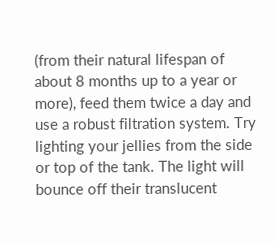(from their natural lifespan of about 8 months up to a year or more), feed them twice a day and use a robust filtration system. Try lighting your jellies from the side or top of the tank. The light will bounce off their translucent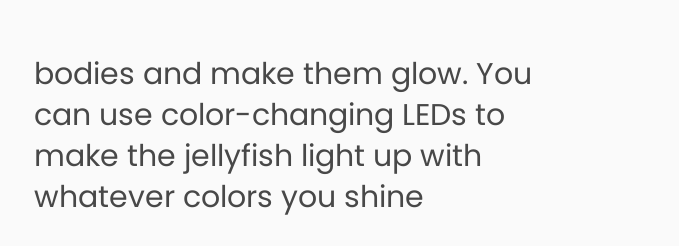bodies and make them glow. You can use color-changing LEDs to make the jellyfish light up with whatever colors you shine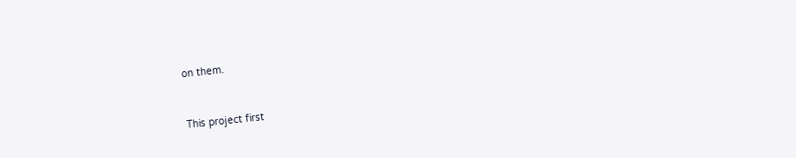on them.


This project first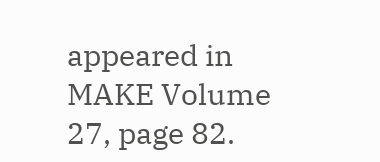appeared in MAKE Volume 27, page 82.